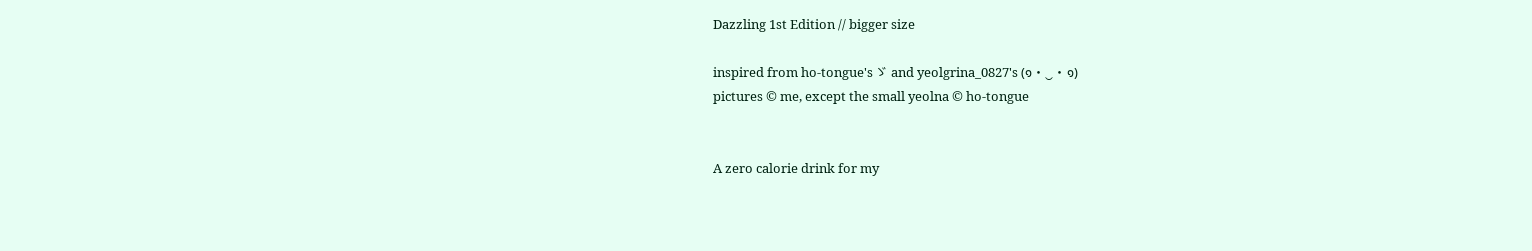Dazzling 1st Edition // bigger size

inspired from ho-tongue's ゞ and yeolgrina_0827's (๑・‿・๑)
pictures © me, except the small yeolna © ho-tongue


A zero calorie drink for my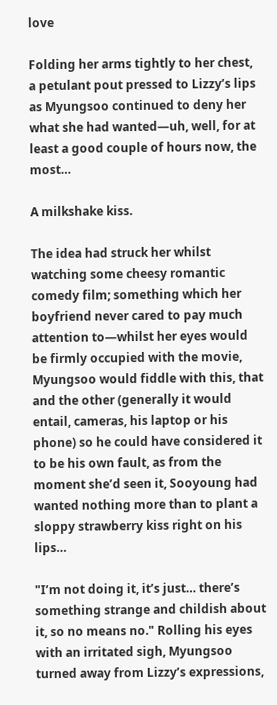love

Folding her arms tightly to her chest, a petulant pout pressed to Lizzy’s lips as Myungsoo continued to deny her what she had wanted—uh, well, for at least a good couple of hours now, the most…

A milkshake kiss.

The idea had struck her whilst watching some cheesy romantic comedy film; something which her boyfriend never cared to pay much attention to—whilst her eyes would be firmly occupied with the movie, Myungsoo would fiddle with this, that and the other (generally it would entail, cameras, his laptop or his phone) so he could have considered it to be his own fault, as from the moment she’d seen it, Sooyoung had wanted nothing more than to plant a sloppy strawberry kiss right on his lips…

"I’m not doing it, it’s just… there’s something strange and childish about it, so no means no." Rolling his eyes with an irritated sigh, Myungsoo turned away from Lizzy’s expressions,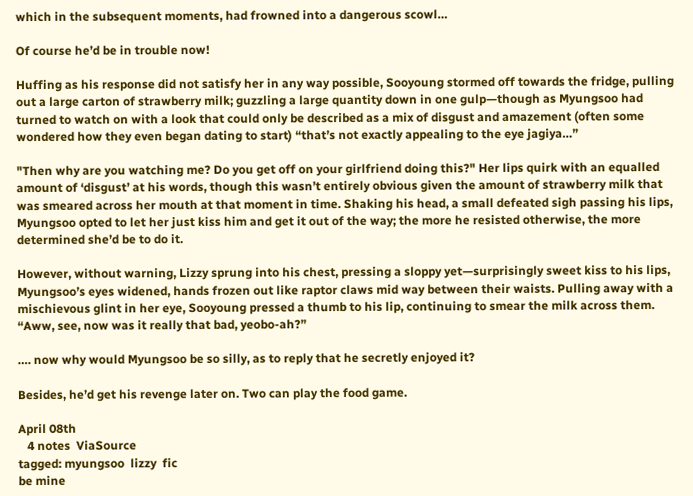which in the subsequent moments, had frowned into a dangerous scowl…

Of course he’d be in trouble now!

Huffing as his response did not satisfy her in any way possible, Sooyoung stormed off towards the fridge, pulling out a large carton of strawberry milk; guzzling a large quantity down in one gulp—though as Myungsoo had turned to watch on with a look that could only be described as a mix of disgust and amazement (often some wondered how they even began dating to start) “that’s not exactly appealing to the eye jagiya…”

"Then why are you watching me? Do you get off on your girlfriend doing this?" Her lips quirk with an equalled amount of ‘disgust’ at his words, though this wasn’t entirely obvious given the amount of strawberry milk that was smeared across her mouth at that moment in time. Shaking his head, a small defeated sigh passing his lips, Myungsoo opted to let her just kiss him and get it out of the way; the more he resisted otherwise, the more determined she’d be to do it.

However, without warning, Lizzy sprung into his chest, pressing a sloppy yet—surprisingly sweet kiss to his lips, Myungsoo’s eyes widened, hands frozen out like raptor claws mid way between their waists. Pulling away with a mischievous glint in her eye, Sooyoung pressed a thumb to his lip, continuing to smear the milk across them. “Aww, see, now was it really that bad, yeobo-ah?”

…. now why would Myungsoo be so silly, as to reply that he secretly enjoyed it?

Besides, he’d get his revenge later on. Two can play the food game.

April 08th
   4 notes  ViaSource
tagged: myungsoo  lizzy  fic
be mine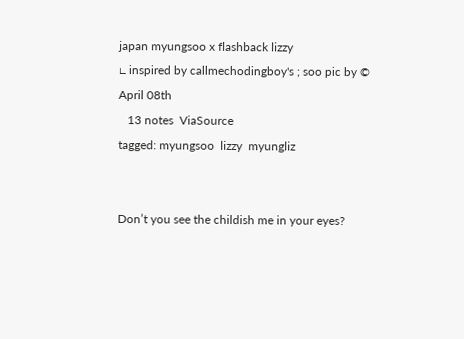japan myungsoo x flashback lizzy
∟ inspired by callmechodingboy's ; soo pic by ©
April 08th
   13 notes  ViaSource
tagged: myungsoo  lizzy  myungliz


Don’t you see the childish me in your eyes?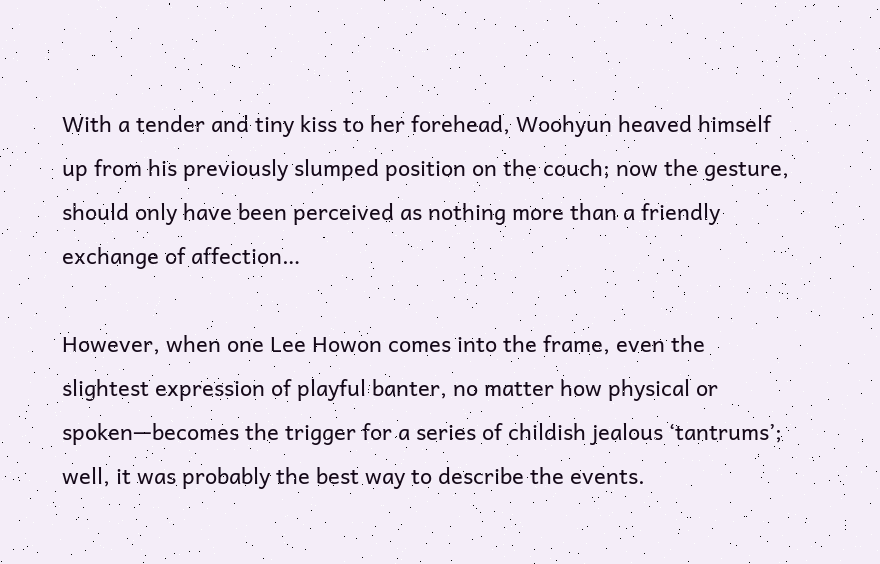With a tender and tiny kiss to her forehead, Woohyun heaved himself up from his previously slumped position on the couch; now the gesture, should only have been perceived as nothing more than a friendly exchange of affection…

However, when one Lee Howon comes into the frame, even the slightest expression of playful banter, no matter how physical or spoken—becomes the trigger for a series of childish jealous ‘tantrums’; well, it was probably the best way to describe the events.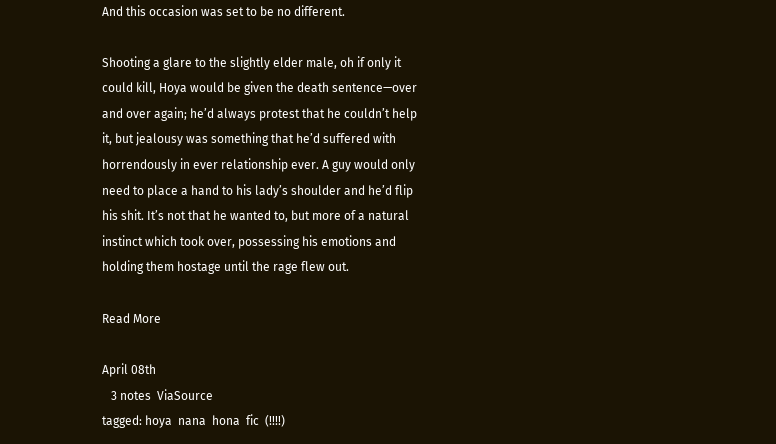And this occasion was set to be no different.

Shooting a glare to the slightly elder male, oh if only it could kill, Hoya would be given the death sentence—over and over again; he’d always protest that he couldn’t help it, but jealousy was something that he’d suffered with horrendously in ever relationship ever. A guy would only need to place a hand to his lady’s shoulder and he’d flip his shit. It’s not that he wanted to, but more of a natural instinct which took over, possessing his emotions and holding them hostage until the rage flew out.

Read More

April 08th
   3 notes  ViaSource
tagged: hoya  nana  hona  fic  (!!!!)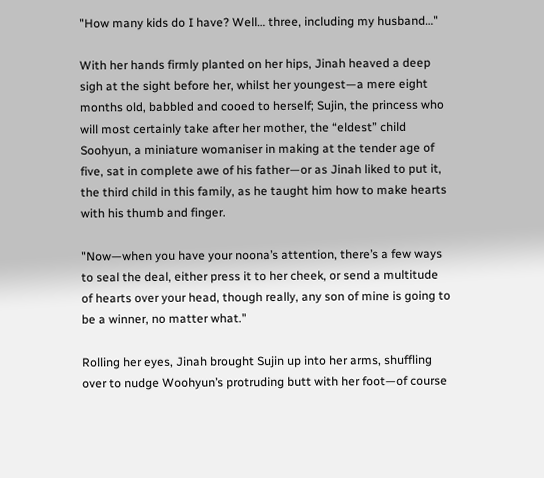"How many kids do I have? Well… three, including my husband…"

With her hands firmly planted on her hips, Jinah heaved a deep sigh at the sight before her, whilst her youngest—a mere eight months old, babbled and cooed to herself; Sujin, the princess who will most certainly take after her mother, the “eldest” child Soohyun, a miniature womaniser in making at the tender age of five, sat in complete awe of his father—or as Jinah liked to put it, the third child in this family, as he taught him how to make hearts with his thumb and finger.

"Now—when you have your noona’s attention, there’s a few ways to seal the deal, either press it to her cheek, or send a multitude of hearts over your head, though really, any son of mine is going to be a winner, no matter what."

Rolling her eyes, Jinah brought Sujin up into her arms, shuffling over to nudge Woohyun’s protruding butt with her foot—of course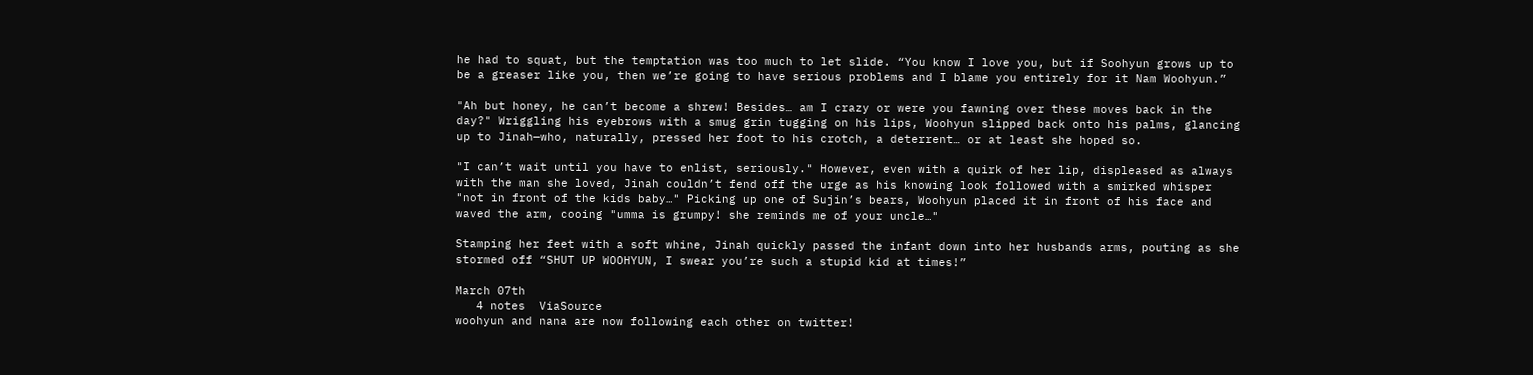he had to squat, but the temptation was too much to let slide. “You know I love you, but if Soohyun grows up to be a greaser like you, then we’re going to have serious problems and I blame you entirely for it Nam Woohyun.”

"Ah but honey, he can’t become a shrew! Besides… am I crazy or were you fawning over these moves back in the day?" Wriggling his eyebrows with a smug grin tugging on his lips, Woohyun slipped back onto his palms, glancing up to Jinah—who, naturally, pressed her foot to his crotch, a deterrent… or at least she hoped so.

"I can’t wait until you have to enlist, seriously." However, even with a quirk of her lip, displeased as always with the man she loved, Jinah couldn’t fend off the urge as his knowing look followed with a smirked whisper "not in front of the kids baby…" Picking up one of Sujin’s bears, Woohyun placed it in front of his face and waved the arm, cooing "umma is grumpy! she reminds me of your uncle…"

Stamping her feet with a soft whine, Jinah quickly passed the infant down into her husbands arms, pouting as she stormed off “SHUT UP WOOHYUN, I swear you’re such a stupid kid at times!”

March 07th
   4 notes  ViaSource
woohyun and nana are now following each other on twitter!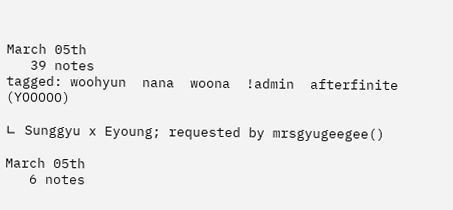March 05th
   39 notes
tagged: woohyun  nana  woona  !admin  afterfinite  (YOOOOO)

∟ Sunggyu x Eyoung; requested by mrsgyugeegee()

March 05th
   6 notes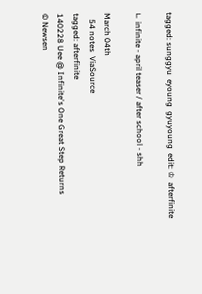tagged: sunggyu  eyoung  gyuyoung  edit: ♔  afterfinite

∟ infinite - april teaser / after school - shh

March 04th
   54 notes  ViaSource
tagged: afterfinite
140228 Uee @ Infinite's One Great Step Returns
© Newsen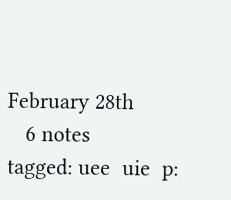February 28th
   6 notes
tagged: uee  uie  p: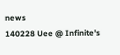news
140228 Uee @ Infinite's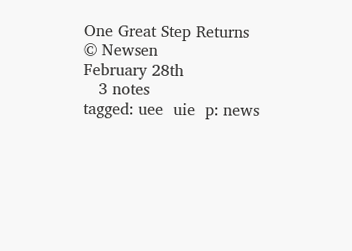One Great Step Returns
© Newsen
February 28th
   3 notes
tagged: uee  uie  p: news